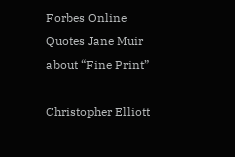Forbes Online Quotes Jane Muir about “Fine Print”

Christopher Elliott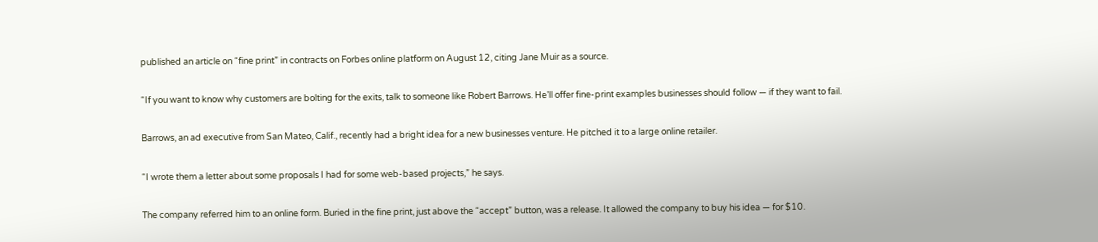published an article on “fine print” in contracts on Forbes online platform on August 12, citing Jane Muir as a source.

“If you want to know why customers are bolting for the exits, talk to someone like Robert Barrows. He’ll offer fine-print examples businesses should follow — if they want to fail.

Barrows, an ad executive from San Mateo, Calif., recently had a bright idea for a new businesses venture. He pitched it to a large online retailer.

“I wrote them a letter about some proposals I had for some web-based projects,” he says.

The company referred him to an online form. Buried in the fine print, just above the “accept” button, was a release. It allowed the company to buy his idea — for $10.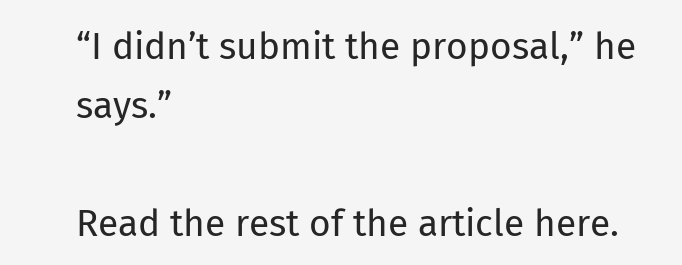“I didn’t submit the proposal,” he says.”

Read the rest of the article here.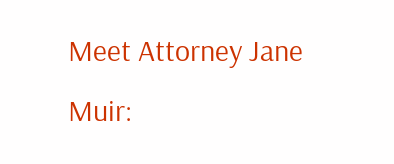Meet Attorney Jane Muir: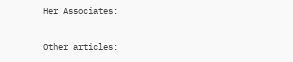Her Associates:

Other articles: